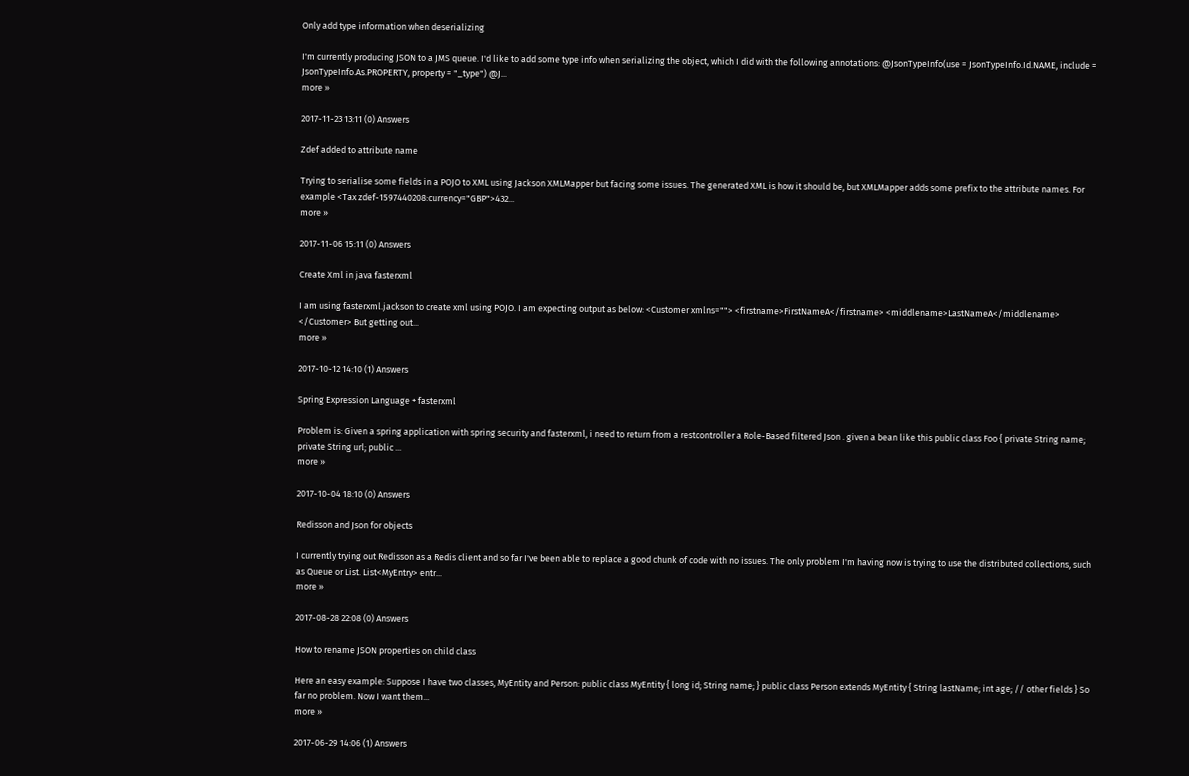Only add type information when deserializing

I'm currently producing JSON to a JMS queue. I'd like to add some type info when serializing the object, which I did with the following annotations: @JsonTypeInfo(use = JsonTypeInfo.Id.NAME, include = JsonTypeInfo.As.PROPERTY, property = "_type") @J...
more »

2017-11-23 13:11 (0) Answers

Zdef added to attribute name

Trying to serialise some fields in a POJO to XML using Jackson XMLMapper but facing some issues. The generated XML is how it should be, but XMLMapper adds some prefix to the attribute names. For example <Tax zdef-1597440208:currency="GBP">432...
more »

2017-11-06 15:11 (0) Answers

Create Xml in java fasterxml

I am using fasterxml.jackson to create xml using POJO. I am expecting output as below: <Customer xmlns=""> <firstname>FirstNameA</firstname> <middlename>LastNameA</middlename> </Customer> But getting out...
more »

2017-10-12 14:10 (1) Answers

Spring Expression Language + fasterxml

Problem is: Given a spring application with spring security and fasterxml, i need to return from a restcontroller a Role-Based filtered Json . given a bean like this public class Foo { private String name; private String url; public ...
more »

2017-10-04 18:10 (0) Answers

Redisson and Json for objects

I currently trying out Redisson as a Redis client and so far I've been able to replace a good chunk of code with no issues. The only problem I'm having now is trying to use the distributed collections, such as Queue or List. List<MyEntry> entr...
more »

2017-08-28 22:08 (0) Answers

How to rename JSON properties on child class

Here an easy example: Suppose I have two classes, MyEntity and Person: public class MyEntity { long id; String name; } public class Person extends MyEntity { String lastName; int age; // other fields } So far no problem. Now I want them...
more »

2017-06-29 14:06 (1) Answers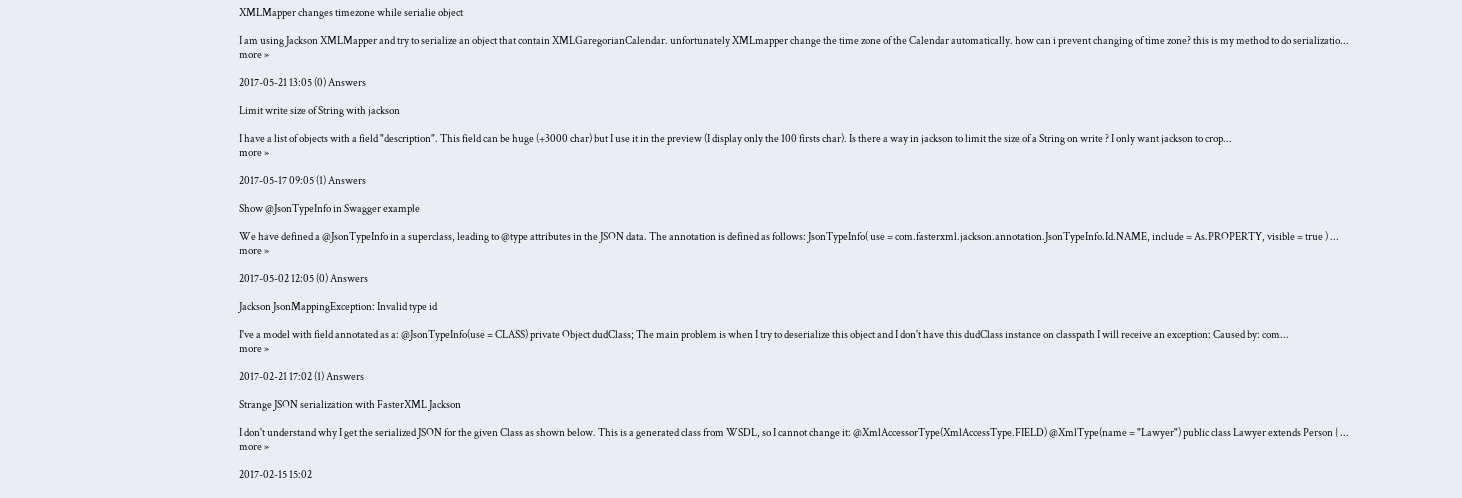XMLMapper changes timezone while serialie object

I am using Jackson XMLMapper and try to serialize an object that contain XMLGaregorianCalendar. unfortunately XMLmapper change the time zone of the Calendar automatically. how can i prevent changing of time zone? this is my method to do serializatio...
more »

2017-05-21 13:05 (0) Answers

Limit write size of String with jackson

I have a list of objects with a field "description". This field can be huge (+3000 char) but I use it in the preview (I display only the 100 firsts char). Is there a way in jackson to limit the size of a String on write ? I only want jackson to crop...
more »

2017-05-17 09:05 (1) Answers

Show @JsonTypeInfo in Swagger example

We have defined a @JsonTypeInfo in a superclass, leading to @type attributes in the JSON data. The annotation is defined as follows: JsonTypeInfo( use = com.fasterxml.jackson.annotation.JsonTypeInfo.Id.NAME, include = As.PROPERTY, visible = true ) ...
more »

2017-05-02 12:05 (0) Answers

Jackson JsonMappingException: Invalid type id

I've a model with field annotated as a: @JsonTypeInfo(use = CLASS) private Object dudClass; The main problem is when I try to deserialize this object and I don't have this dudClass instance on classpath I will receive an exception: Caused by: com...
more »

2017-02-21 17:02 (1) Answers

Strange JSON serialization with FasterXML Jackson

I don't understand why I get the serialized JSON for the given Class as shown below. This is a generated class from WSDL, so I cannot change it: @XmlAccessorType(XmlAccessType.FIELD) @XmlType(name = "Lawyer") public class Lawyer extends Person { ...
more »

2017-02-15 15:02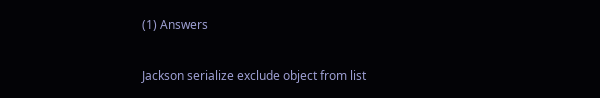(1) Answers

Jackson serialize exclude object from list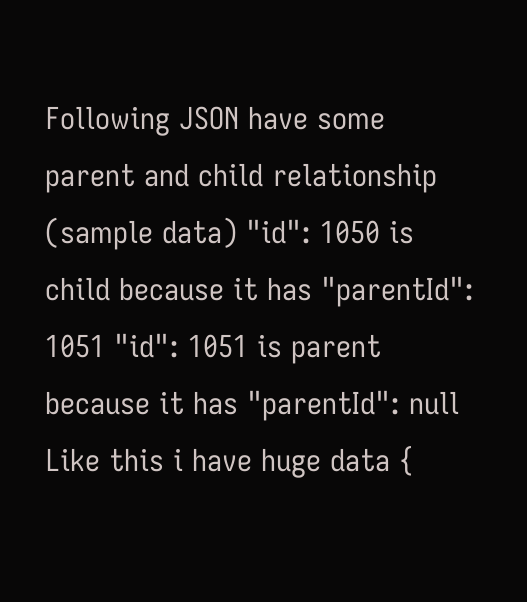Following JSON have some parent and child relationship (sample data) "id": 1050 is child because it has "parentId": 1051 "id": 1051 is parent because it has "parentId": null Like this i have huge data {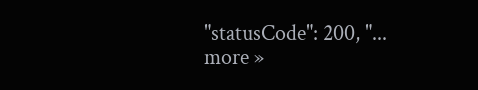"statusCode": 200, "...
more »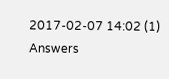2017-02-07 14:02 (1) Answers